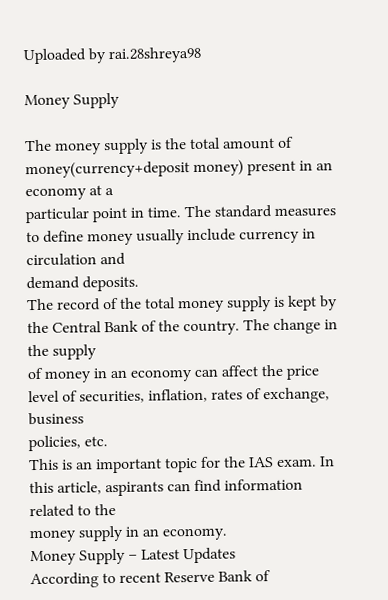Uploaded by rai.28shreya98

Money Supply

The money supply is the total amount of money(currency+deposit money) present in an economy at a
particular point in time. The standard measures to define money usually include currency in circulation and
demand deposits.
The record of the total money supply is kept by the Central Bank of the country. The change in the supply
of money in an economy can affect the price level of securities, inflation, rates of exchange, business
policies, etc.
This is an important topic for the IAS exam. In this article, aspirants can find information related to the
money supply in an economy.
Money Supply – Latest Updates
According to recent Reserve Bank of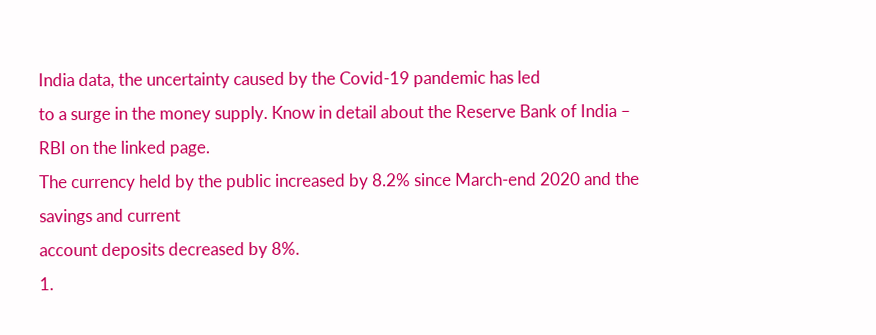India data, the uncertainty caused by the Covid-19 pandemic has led
to a surge in the money supply. Know in detail about the Reserve Bank of India – RBI on the linked page.
The currency held by the public increased by 8.2% since March-end 2020 and the savings and current
account deposits decreased by 8%.
1.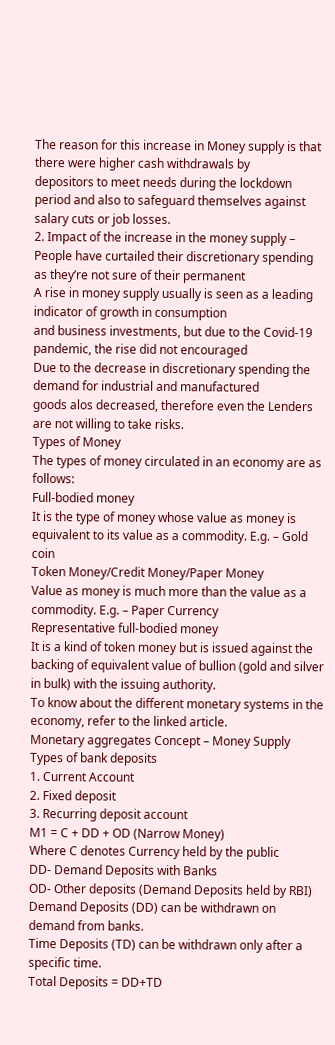The reason for this increase in Money supply is that there were higher cash withdrawals by
depositors to meet needs during the lockdown period and also to safeguard themselves against
salary cuts or job losses.
2. Impact of the increase in the money supply –
People have curtailed their discretionary spending as they’re not sure of their permanent
A rise in money supply usually is seen as a leading indicator of growth in consumption
and business investments, but due to the Covid-19 pandemic, the rise did not encouraged
Due to the decrease in discretionary spending the demand for industrial and manufactured
goods alos decreased, therefore even the Lenders are not willing to take risks.
Types of Money
The types of money circulated in an economy are as follows:
Full-bodied money
It is the type of money whose value as money is equivalent to its value as a commodity. E.g. – Gold coin
Token Money/Credit Money/Paper Money
Value as money is much more than the value as a commodity. E.g. – Paper Currency
Representative full-bodied money
It is a kind of token money but is issued against the backing of equivalent value of bullion (gold and silver
in bulk) with the issuing authority.
To know about the different monetary systems in the economy, refer to the linked article.
Monetary aggregates Concept – Money Supply
Types of bank deposits
1. Current Account
2. Fixed deposit
3. Recurring deposit account
M1 = C + DD + OD (Narrow Money)
Where C denotes Currency held by the public
DD- Demand Deposits with Banks
OD- Other deposits (Demand Deposits held by RBI)
Demand Deposits (DD) can be withdrawn on demand from banks.
Time Deposits (TD) can be withdrawn only after a specific time.
Total Deposits = DD+TD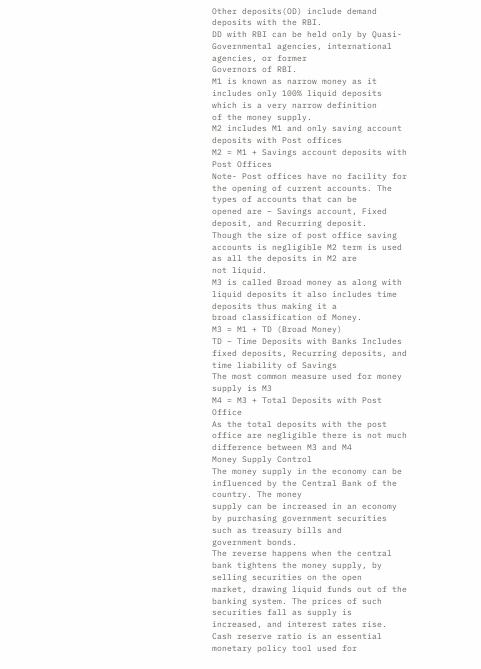Other deposits(OD) include demand deposits with the RBI.
DD with RBI can be held only by Quasi- Governmental agencies, international agencies, or former
Governors of RBI.
M1 is known as narrow money as it includes only 100% liquid deposits which is a very narrow definition
of the money supply.
M2 includes M1 and only saving account deposits with Post offices
M2 = M1 + Savings account deposits with Post Offices
Note- Post offices have no facility for the opening of current accounts. The types of accounts that can be
opened are – Savings account, Fixed deposit, and Recurring deposit.
Though the size of post office saving accounts is negligible M2 term is used as all the deposits in M2 are
not liquid.
M3 is called Broad money as along with liquid deposits it also includes time deposits thus making it a
broad classification of Money.
M3 = M1 + TD (Broad Money)
TD – Time Deposits with Banks Includes fixed deposits, Recurring deposits, and time liability of Savings
The most common measure used for money supply is M3
M4 = M3 + Total Deposits with Post Office
As the total deposits with the post office are negligible there is not much difference between M3 and M4
Money Supply Control
The money supply in the economy can be influenced by the Central Bank of the country. The money
supply can be increased in an economy by purchasing government securities such as treasury bills and
government bonds.
The reverse happens when the central bank tightens the money supply, by selling securities on the open
market, drawing liquid funds out of the banking system. The prices of such securities fall as supply is
increased, and interest rates rise.
Cash reserve ratio is an essential monetary policy tool used for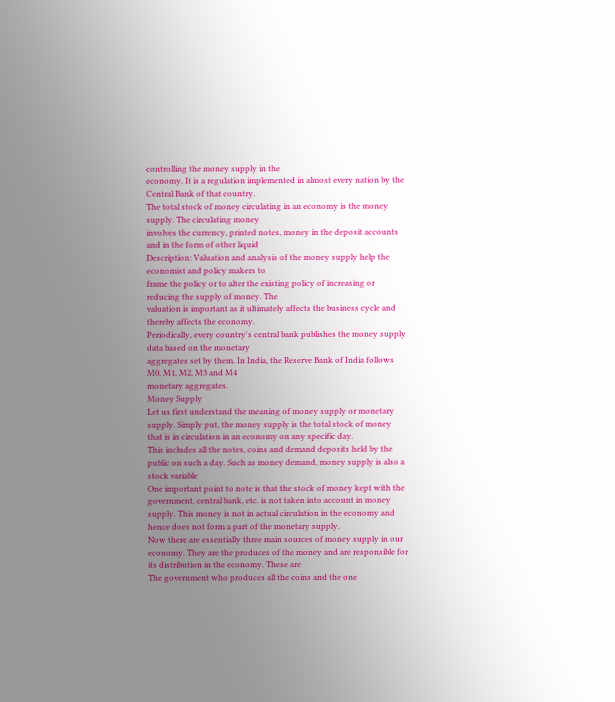controlling the money supply in the
economy. It is a regulation implemented in almost every nation by the Central Bank of that country.
The total stock of money circulating in an economy is the money supply. The circulating money
involves the currency, printed notes, money in the deposit accounts and in the form of other liquid
Description: Valuation and analysis of the money supply help the economist and policy makers to
frame the policy or to alter the existing policy of increasing or reducing the supply of money. The
valuation is important as it ultimately affects the business cycle and thereby affects the economy.
Periodically, every country's central bank publishes the money supply data based on the monetary
aggregates set by them. In India, the Reserve Bank of India follows M0, M1, M2, M3 and M4
monetary aggregates.
Money Supply
Let us first understand the meaning of money supply or monetary
supply. Simply put, the money supply is the total stock of money
that is in circulation in an economy on any specific day.
This includes all the notes, coins and demand deposits held by the
public on such a day. Such as money demand, money supply is also a
stock variable
One important point to note is that the stock of money kept with the
government, central bank, etc. is not taken into account in money
supply. This money is not in actual circulation in the economy and
hence does not form a part of the monetary supply.
Now there are essentially three main sources of money supply in our
economy. They are the produces of the money and are responsible for
its distribution in the economy. These are
The government who produces all the coins and the one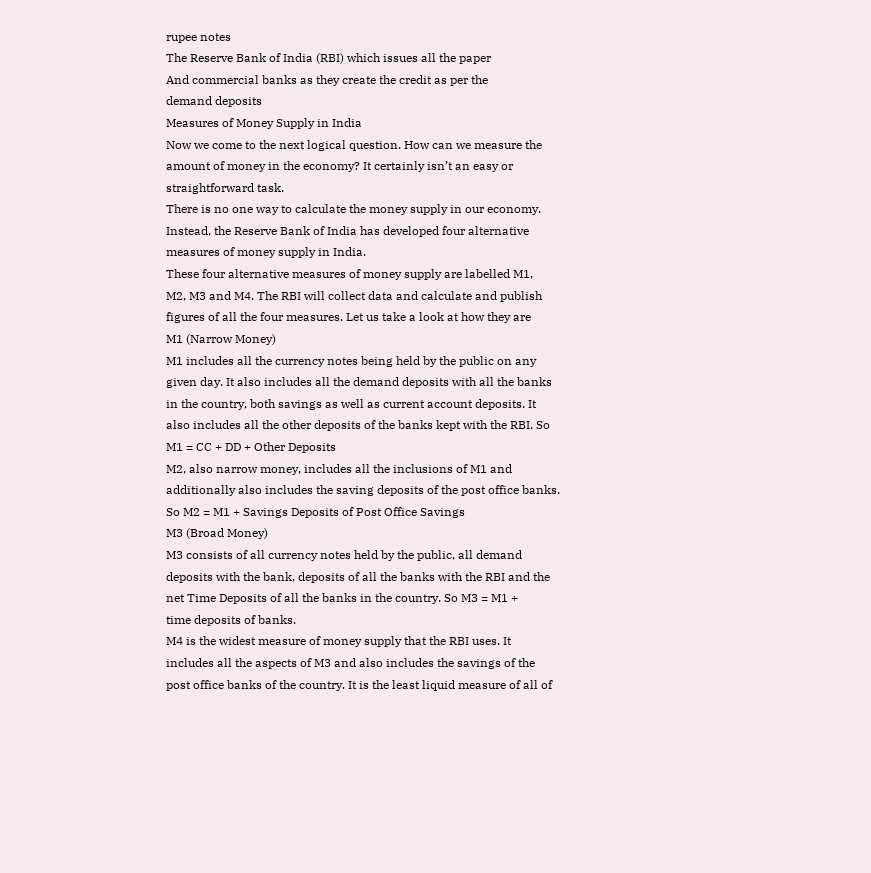rupee notes
The Reserve Bank of India (RBI) which issues all the paper
And commercial banks as they create the credit as per the
demand deposits
Measures of Money Supply in India
Now we come to the next logical question. How can we measure the
amount of money in the economy? It certainly isn’t an easy or
straightforward task.
There is no one way to calculate the money supply in our economy.
Instead, the Reserve Bank of India has developed four alternative
measures of money supply in India.
These four alternative measures of money supply are labelled M1,
M2, M3 and M4. The RBI will collect data and calculate and publish
figures of all the four measures. Let us take a look at how they are
M1 (Narrow Money)
M1 includes all the currency notes being held by the public on any
given day. It also includes all the demand deposits with all the banks
in the country, both savings as well as current account deposits. It
also includes all the other deposits of the banks kept with the RBI. So
M1 = CC + DD + Other Deposits
M2, also narrow money, includes all the inclusions of M1 and
additionally also includes the saving deposits of the post office banks.
So M2 = M1 + Savings Deposits of Post Office Savings
M3 (Broad Money)
M3 consists of all currency notes held by the public, all demand
deposits with the bank, deposits of all the banks with the RBI and the
net Time Deposits of all the banks in the country. So M3 = M1 +
time deposits of banks.
M4 is the widest measure of money supply that the RBI uses. It
includes all the aspects of M3 and also includes the savings of the
post office banks of the country. It is the least liquid measure of all of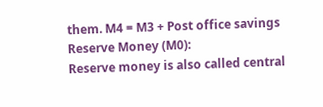them. M4 = M3 + Post office savings
Reserve Money (M0):
Reserve money is also called central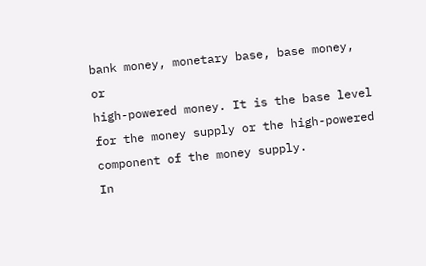bank money, monetary base, base money, or
high-powered money. It is the base level for the money supply or the high-powered
component of the money supply.
In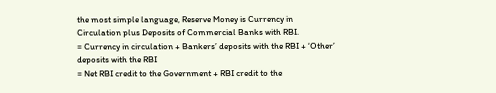the most simple language, Reserve Money is Currency in
Circulation plus Deposits of Commercial Banks with RBI.
= Currency in circulation + Bankers’ deposits with the RBI + ‘Other’
deposits with the RBI
= Net RBI credit to the Government + RBI credit to the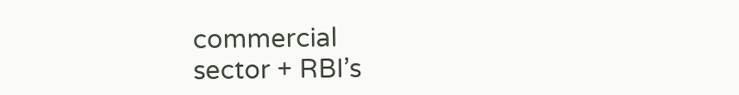commercial
sector + RBI’s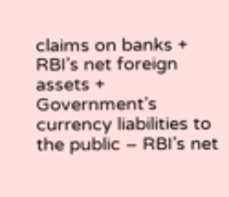claims on banks + RBI’s net foreign assets +
Government’s currency liabilities to the public – RBI’s net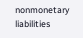nonmonetary liabilities